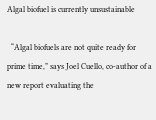Algal biofuel is currently unsustainable

  “Algal biofuels are not quite ready for prime time,” says Joel Cuello, co-author of a new report evaluating the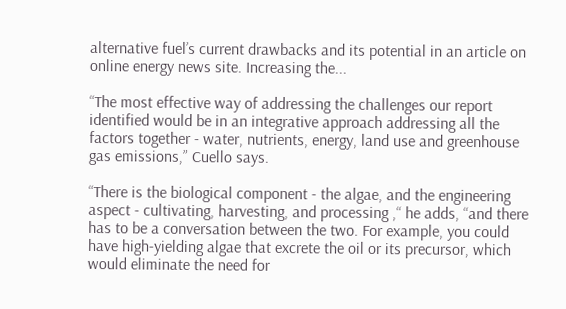alternative fuel’s current drawbacks and its potential in an article on online energy news site. Increasing the...

“The most effective way of addressing the challenges our report identified would be in an integrative approach addressing all the factors together - water, nutrients, energy, land use and greenhouse gas emissions,” Cuello says.

“There is the biological component - the algae, and the engineering aspect - cultivating, harvesting, and processing ,“ he adds, “and there has to be a conversation between the two. For example, you could have high-yielding algae that excrete the oil or its precursor, which would eliminate the need for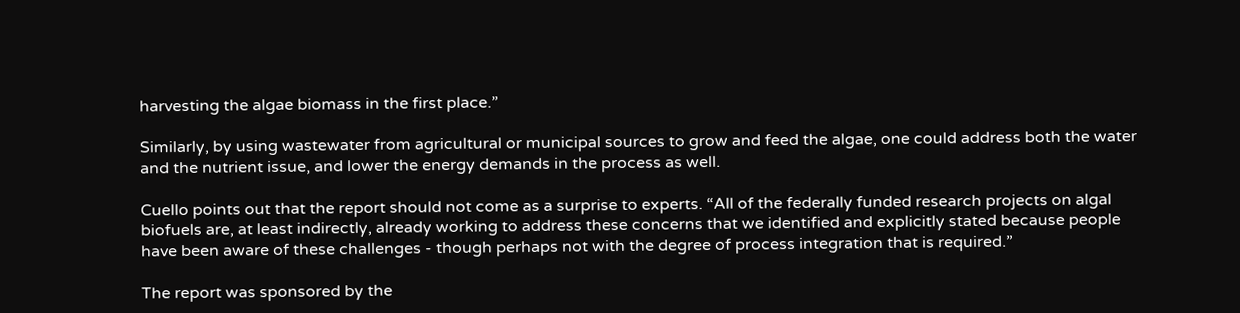harvesting the algae biomass in the first place.”

Similarly, by using wastewater from agricultural or municipal sources to grow and feed the algae, one could address both the water and the nutrient issue, and lower the energy demands in the process as well.

Cuello points out that the report should not come as a surprise to experts. “All of the federally funded research projects on algal biofuels are, at least indirectly, already working to address these concerns that we identified and explicitly stated because people have been aware of these challenges - though perhaps not with the degree of process integration that is required.”

The report was sponsored by the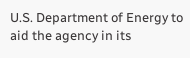U.S. Department of Energy to aid the agency in its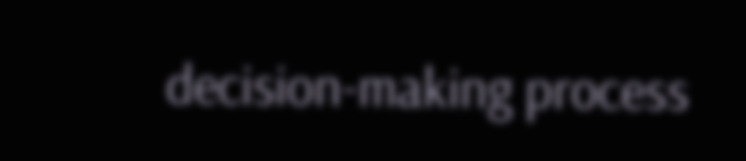decision-making process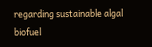regarding sustainable algal biofuel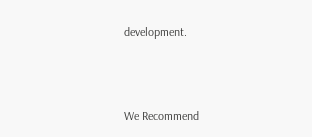development.



We Recommend